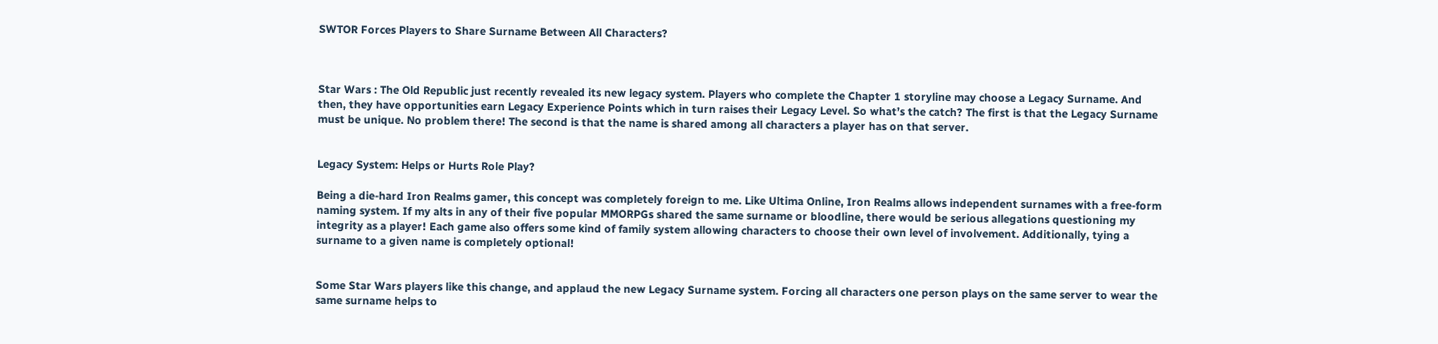SWTOR Forces Players to Share Surname Between All Characters?



Star Wars : The Old Republic just recently revealed its new legacy system. Players who complete the Chapter 1 storyline may choose a Legacy Surname. And then, they have opportunities earn Legacy Experience Points which in turn raises their Legacy Level. So what’s the catch? The first is that the Legacy Surname must be unique. No problem there! The second is that the name is shared among all characters a player has on that server.


Legacy System: Helps or Hurts Role Play?

Being a die-hard Iron Realms gamer, this concept was completely foreign to me. Like Ultima Online, Iron Realms allows independent surnames with a free-form naming system. If my alts in any of their five popular MMORPGs shared the same surname or bloodline, there would be serious allegations questioning my integrity as a player! Each game also offers some kind of family system allowing characters to choose their own level of involvement. Additionally, tying a surname to a given name is completely optional!


Some Star Wars players like this change, and applaud the new Legacy Surname system. Forcing all characters one person plays on the same server to wear the same surname helps to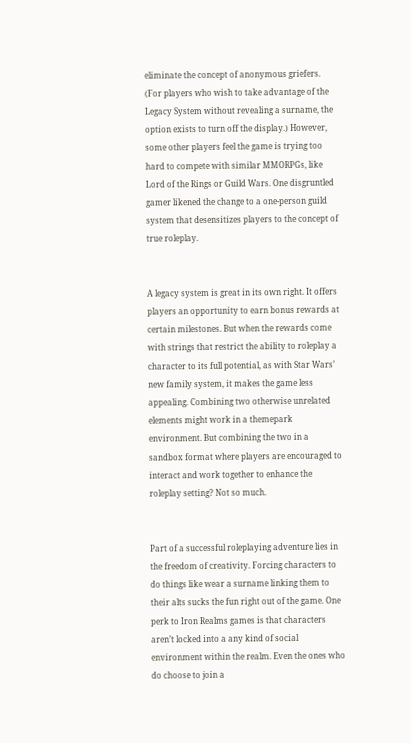eliminate the concept of anonymous griefers. (For players who wish to take advantage of the Legacy System without revealing a surname, the option exists to turn off the display.) However, some other players feel the game is trying too hard to compete with similar MMORPGs, like Lord of the Rings or Guild Wars. One disgruntled gamer likened the change to a one-person guild system that desensitizes players to the concept of true roleplay.


A legacy system is great in its own right. It offers players an opportunity to earn bonus rewards at certain milestones. But when the rewards come with strings that restrict the ability to roleplay a character to its full potential, as with Star Wars’ new family system, it makes the game less appealing. Combining two otherwise unrelated elements might work in a themepark environment. But combining the two in a sandbox format where players are encouraged to interact and work together to enhance the roleplay setting? Not so much.


Part of a successful roleplaying adventure lies in the freedom of creativity. Forcing characters to do things like wear a surname linking them to their alts sucks the fun right out of the game. One perk to Iron Realms games is that characters aren’t locked into a any kind of social environment within the realm. Even the ones who do choose to join a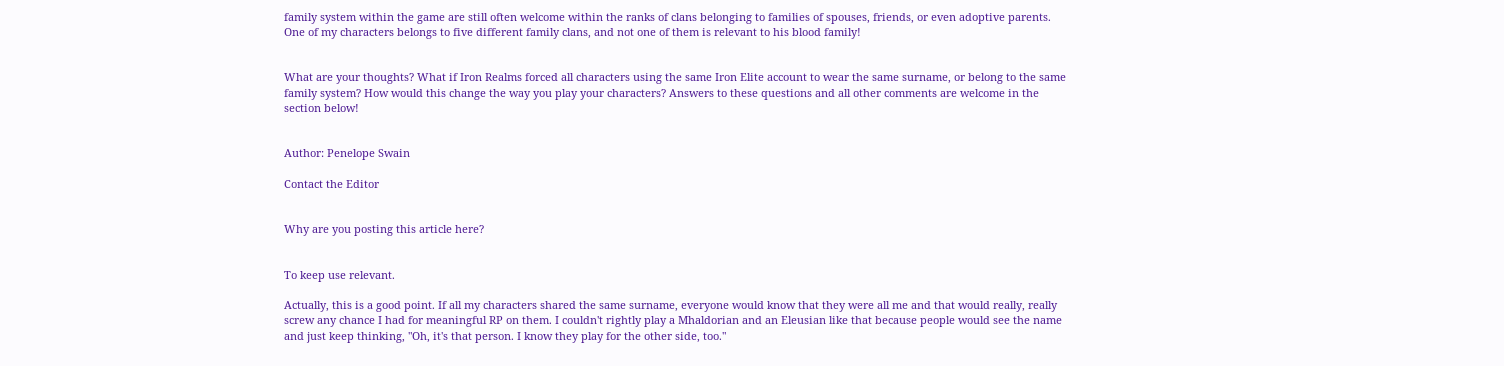family system within the game are still often welcome within the ranks of clans belonging to families of spouses, friends, or even adoptive parents. One of my characters belongs to five different family clans, and not one of them is relevant to his blood family!


What are your thoughts? What if Iron Realms forced all characters using the same Iron Elite account to wear the same surname, or belong to the same family system? How would this change the way you play your characters? Answers to these questions and all other comments are welcome in the section below!


Author: Penelope Swain

Contact the Editor


Why are you posting this article here?


To keep use relevant.

Actually, this is a good point. If all my characters shared the same surname, everyone would know that they were all me and that would really, really screw any chance I had for meaningful RP on them. I couldn't rightly play a Mhaldorian and an Eleusian like that because people would see the name and just keep thinking, "Oh, it's that person. I know they play for the other side, too."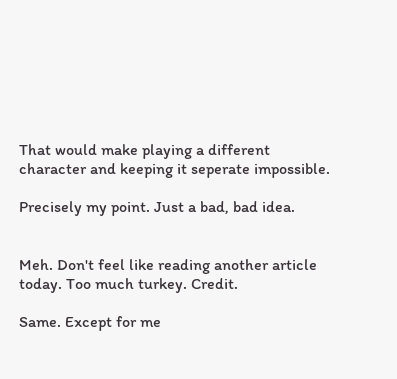That would make playing a different character and keeping it seperate impossible.

Precisely my point. Just a bad, bad idea.


Meh. Don't feel like reading another article today. Too much turkey. Credit.

Same. Except for me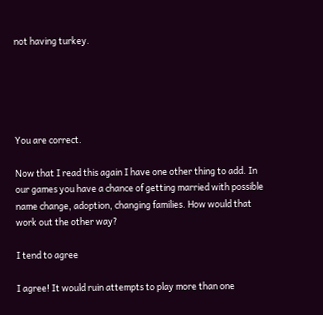not having turkey.





You are correct.

Now that I read this again I have one other thing to add. In our games you have a chance of getting married with possible name change, adoption, changing families. How would that work out the other way?

I tend to agree

I agree! It would ruin attempts to play more than one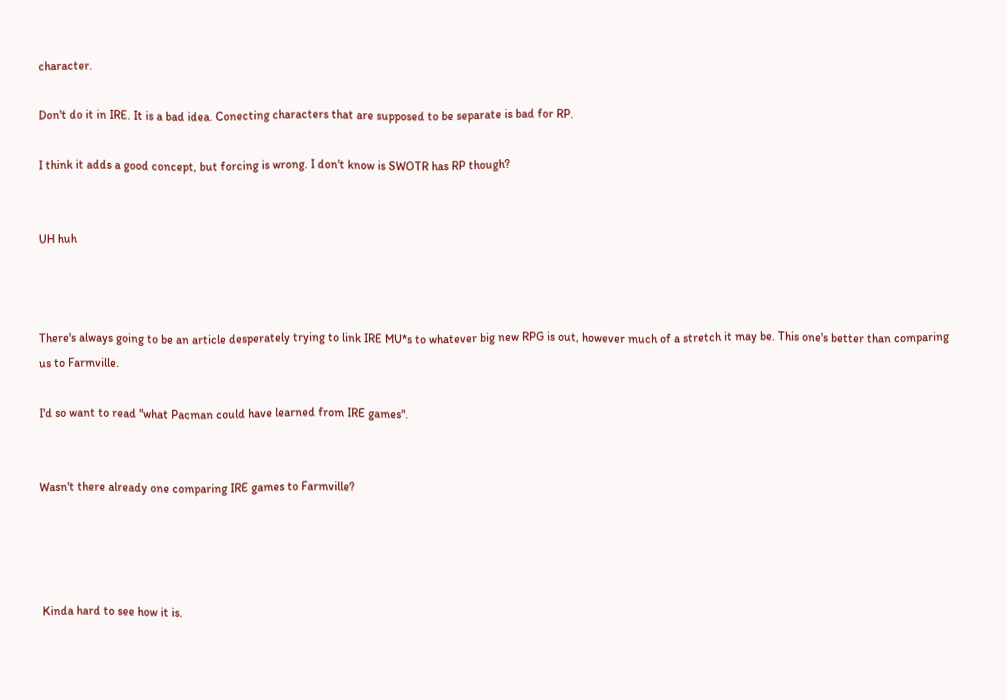character.

Don't do it in IRE. It is a bad idea. Conecting characters that are supposed to be separate is bad for RP.

I think it adds a good concept, but forcing is wrong. I don't know is SWOTR has RP though?


UH huh



There's always going to be an article desperately trying to link IRE MU*s to whatever big new RPG is out, however much of a stretch it may be. This one's better than comparing us to Farmville.

I'd so want to read "what Pacman could have learned from IRE games".


Wasn't there already one comparing IRE games to Farmville?




 Kinda hard to see how it is.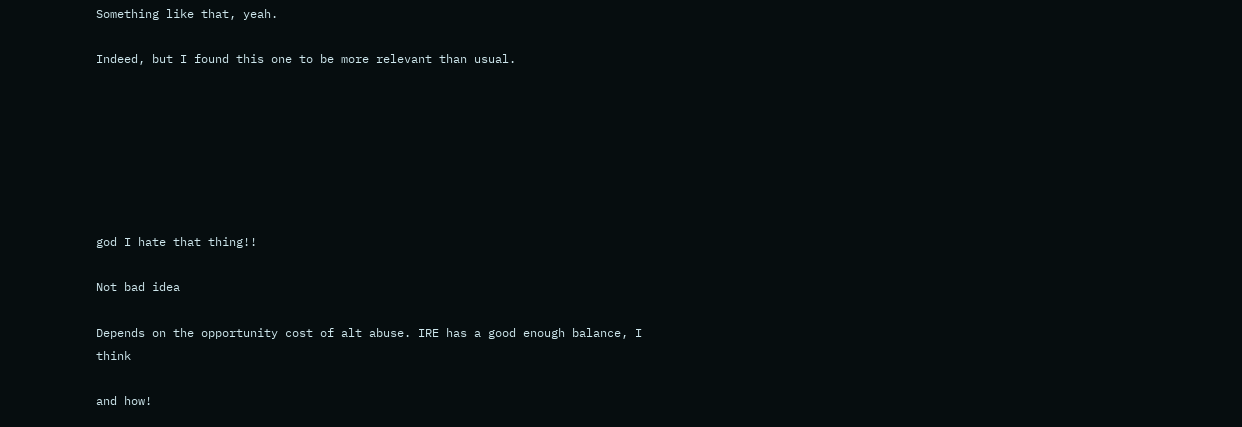Something like that, yeah.

Indeed, but I found this one to be more relevant than usual.







god I hate that thing!!

Not bad idea

Depends on the opportunity cost of alt abuse. IRE has a good enough balance, I think

and how!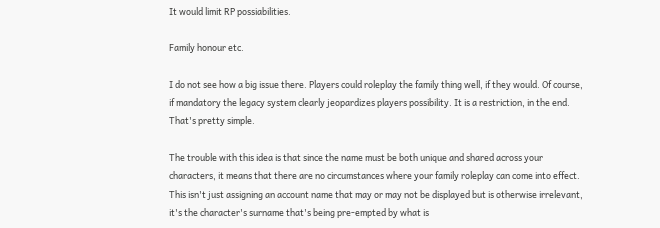It would limit RP possiabilities.

Family honour etc.

I do not see how a big issue there. Players could roleplay the family thing well, if they would. Of course, if mandatory the legacy system clearly jeopardizes players possibility. It is a restriction, in the end. That's pretty simple.

The trouble with this idea is that since the name must be both unique and shared across your characters, it means that there are no circumstances where your family roleplay can come into effect. This isn't just assigning an account name that may or may not be displayed but is otherwise irrelevant, it's the character's surname that's being pre-empted by what is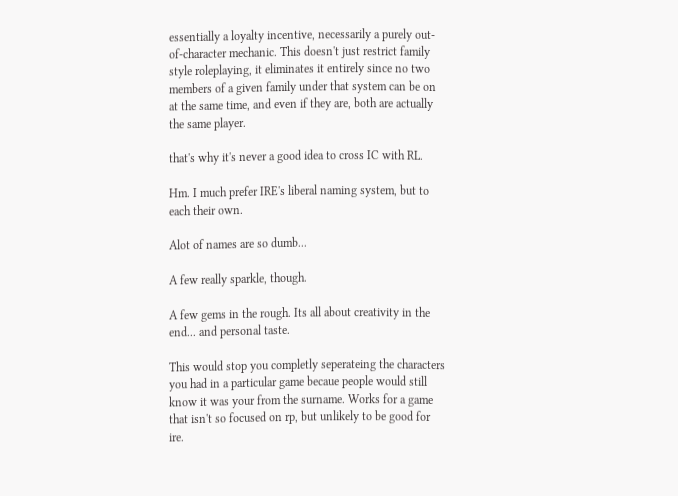essentially a loyalty incentive, necessarily a purely out-of-character mechanic. This doesn't just restrict family style roleplaying, it eliminates it entirely since no two members of a given family under that system can be on at the same time, and even if they are, both are actually the same player.

that's why it's never a good idea to cross IC with RL.

Hm. I much prefer IRE's liberal naming system, but to each their own.

Alot of names are so dumb...

A few really sparkle, though.

A few gems in the rough. Its all about creativity in the end... and personal taste.

This would stop you completly seperateing the characters you had in a particular game becaue people would still know it was your from the surname. Works for a game that isn't so focused on rp, but unlikely to be good for ire.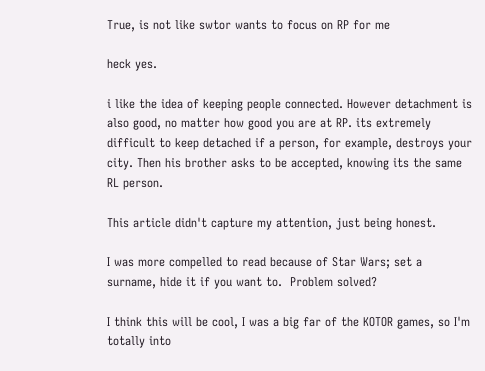True, is not like swtor wants to focus on RP for me

heck yes.

i like the idea of keeping people connected. However detachment is also good, no matter how good you are at RP. its extremely difficult to keep detached if a person, for example, destroys your city. Then his brother asks to be accepted, knowing its the same RL person.

This article didn't capture my attention, just being honest.

I was more compelled to read because of Star Wars; set a surname, hide it if you want to.  Problem solved?

I think this will be cool, I was a big far of the KOTOR games, so I'm totally into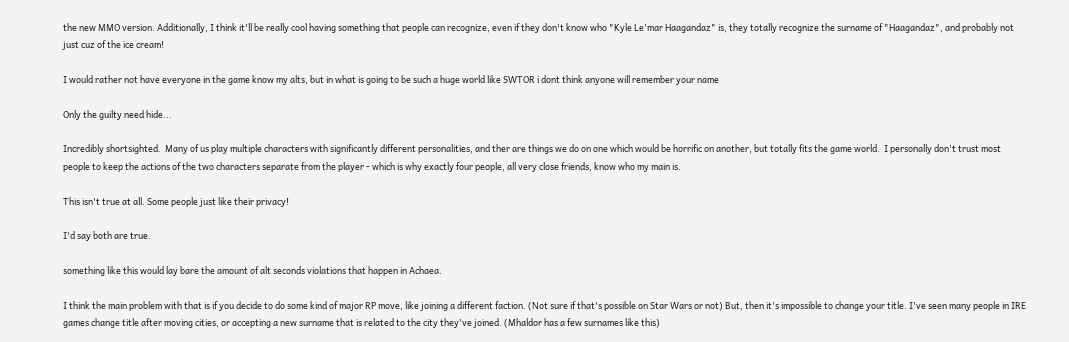the new MMO version. Additionally, I think it'll be really cool having something that people can recognize, even if they don't know who "Kyle Le'mar Haagandaz" is, they totally recognize the surname of "Haagandaz", and probably not just cuz of the ice cream!

I would rather not have everyone in the game know my alts, but in what is going to be such a huge world like SWTOR i dont think anyone will remember your name

Only the guilty need hide...

Incredibly shortsighted.  Many of us play multiple characters with significantly different personalities, and ther are things we do on one which would be horrific on another, but totally fits the game world.  I personally don't trust most people to keep the actions of the two characters separate from the player - which is why exactly four people, all very close friends, know who my main is.

This isn't true at all. Some people just like their privacy!

I'd say both are true.

something like this would lay bare the amount of alt seconds violations that happen in Achaea.

I think the main problem with that is if you decide to do some kind of major RP move, like joining a different faction. (Not sure if that's possible on Star Wars or not) But, then it's impossible to change your title. I've seen many people in IRE games change title after moving cities, or accepting a new surname that is related to the city they've joined. (Mhaldor has a few surnames like this)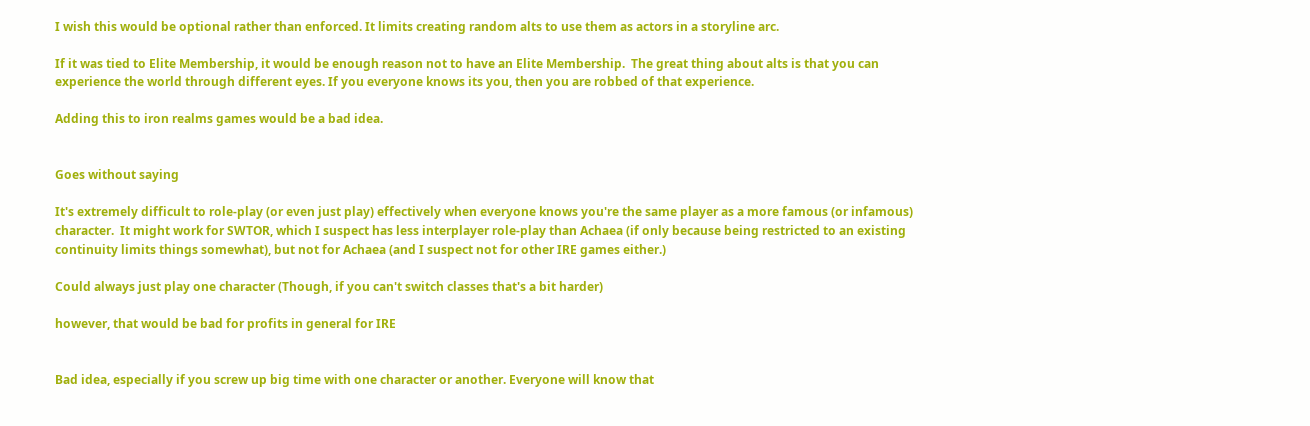I wish this would be optional rather than enforced. It limits creating random alts to use them as actors in a storyline arc.

If it was tied to Elite Membership, it would be enough reason not to have an Elite Membership.  The great thing about alts is that you can experience the world through different eyes. If you everyone knows its you, then you are robbed of that experience.

Adding this to iron realms games would be a bad idea.


Goes without saying

It's extremely difficult to role-play (or even just play) effectively when everyone knows you're the same player as a more famous (or infamous) character.  It might work for SWTOR, which I suspect has less interplayer role-play than Achaea (if only because being restricted to an existing continuity limits things somewhat), but not for Achaea (and I suspect not for other IRE games either.)

Could always just play one character (Though, if you can't switch classes that's a bit harder)

however, that would be bad for profits in general for IRE


Bad idea, especially if you screw up big time with one character or another. Everyone will know that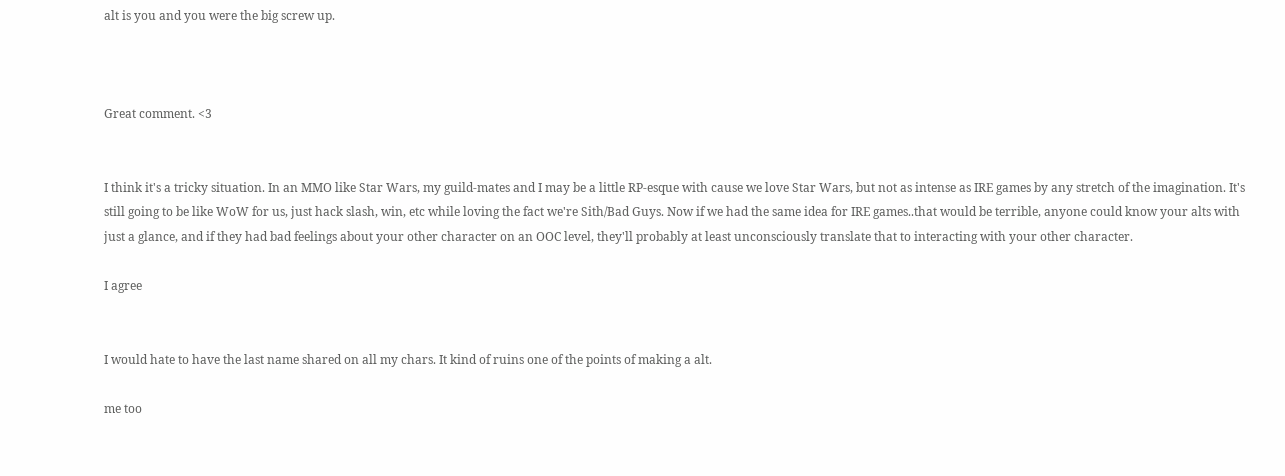alt is you and you were the big screw up.



Great comment. <3


I think it's a tricky situation. In an MMO like Star Wars, my guild-mates and I may be a little RP-esque with cause we love Star Wars, but not as intense as IRE games by any stretch of the imagination. It's still going to be like WoW for us, just hack slash, win, etc while loving the fact we're Sith/Bad Guys. Now if we had the same idea for IRE games..that would be terrible, anyone could know your alts with just a glance, and if they had bad feelings about your other character on an OOC level, they'll probably at least unconsciously translate that to interacting with your other character.

I agree


I would hate to have the last name shared on all my chars. It kind of ruins one of the points of making a alt.

me too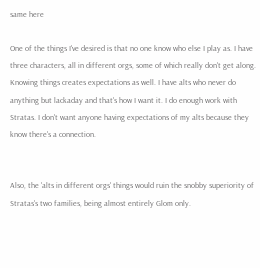same here

One of the things I've desired is that no one know who else I play as. I have three characters, all in different orgs, some of which really don't get along. Knowing things creates expectations as well. I have alts who never do anything but lackaday and that's how I want it. I do enough work with Stratas. I don't want anyone having expectations of my alts because they know there's a connection.


Also, the 'alts in different orgs' things would ruin the snobby superiority of Stratas's two families, being almost entirely Glom only.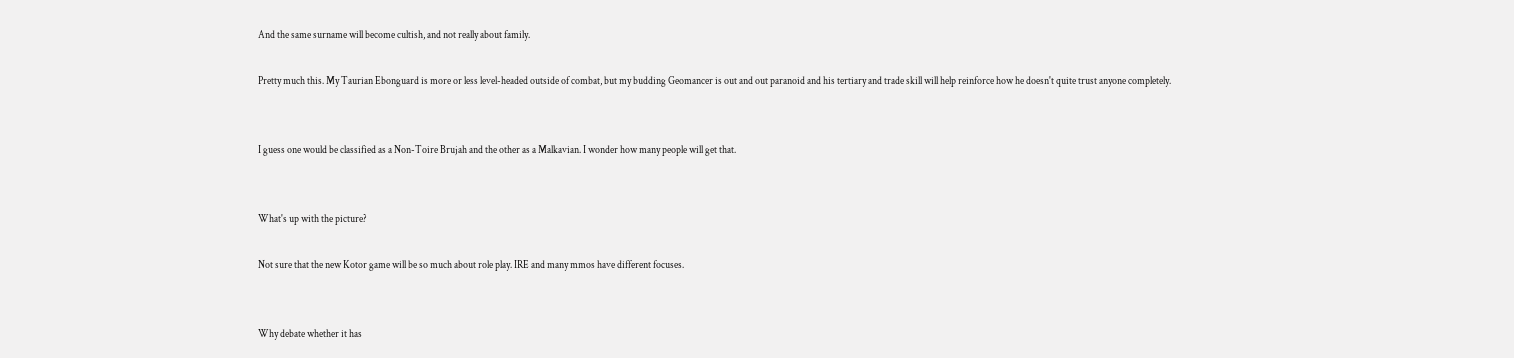And the same surname will become cultish, and not really about family.

Pretty much this. My Taurian Ebonguard is more or less level-headed outside of combat, but my budding Geomancer is out and out paranoid and his tertiary and trade skill will help reinforce how he doesn't quite trust anyone completely.


I guess one would be classified as a Non-Toire Brujah and the other as a Malkavian. I wonder how many people will get that.


What's up with the picture?

Not sure that the new Kotor game will be so much about role play. IRE and many mmos have different focuses.


Why debate whether it has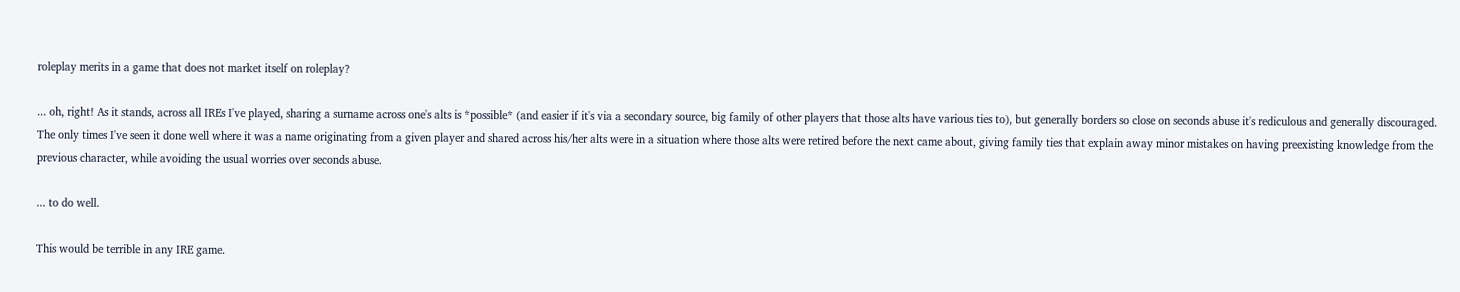roleplay merits in a game that does not market itself on roleplay?

... oh, right! As it stands, across all IREs I've played, sharing a surname across one's alts is *possible* (and easier if it's via a secondary source, big family of other players that those alts have various ties to), but generally borders so close on seconds abuse it's rediculous and generally discouraged. The only times I've seen it done well where it was a name originating from a given player and shared across his/her alts were in a situation where those alts were retired before the next came about, giving family ties that explain away minor mistakes on having preexisting knowledge from the previous character, while avoiding the usual worries over seconds abuse.

... to do well.

This would be terrible in any IRE game.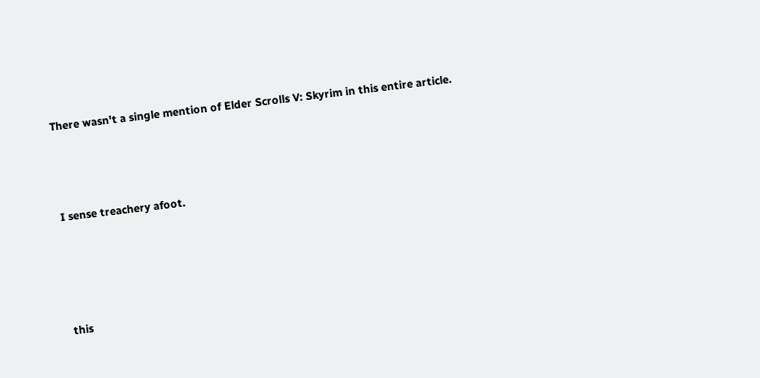There wasn't a single mention of Elder Scrolls V: Skyrim in this entire article.



I sense treachery afoot.




this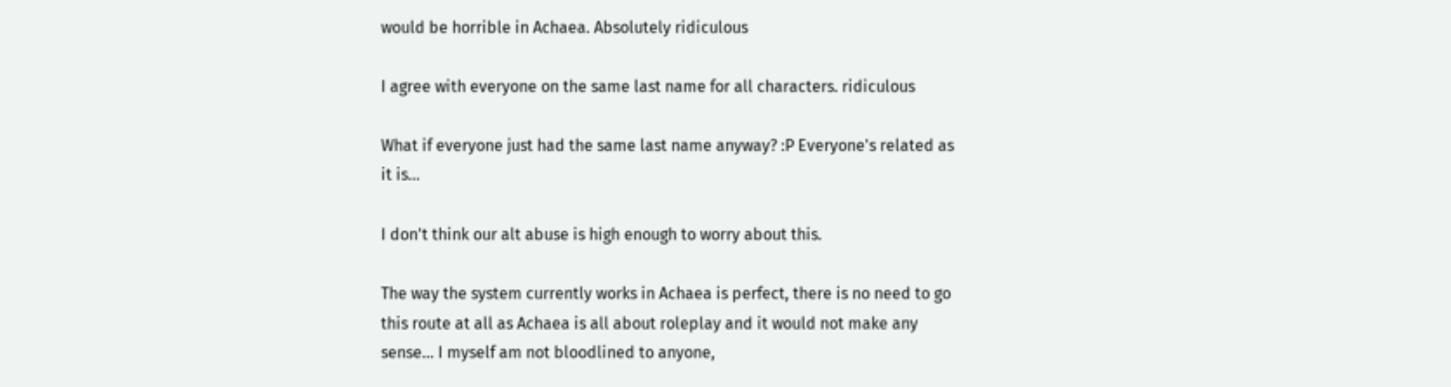would be horrible in Achaea. Absolutely ridiculous

I agree with everyone on the same last name for all characters. ridiculous

What if everyone just had the same last name anyway? :P Everyone's related as it is...

I don't think our alt abuse is high enough to worry about this.

The way the system currently works in Achaea is perfect, there is no need to go this route at all as Achaea is all about roleplay and it would not make any sense... I myself am not bloodlined to anyone,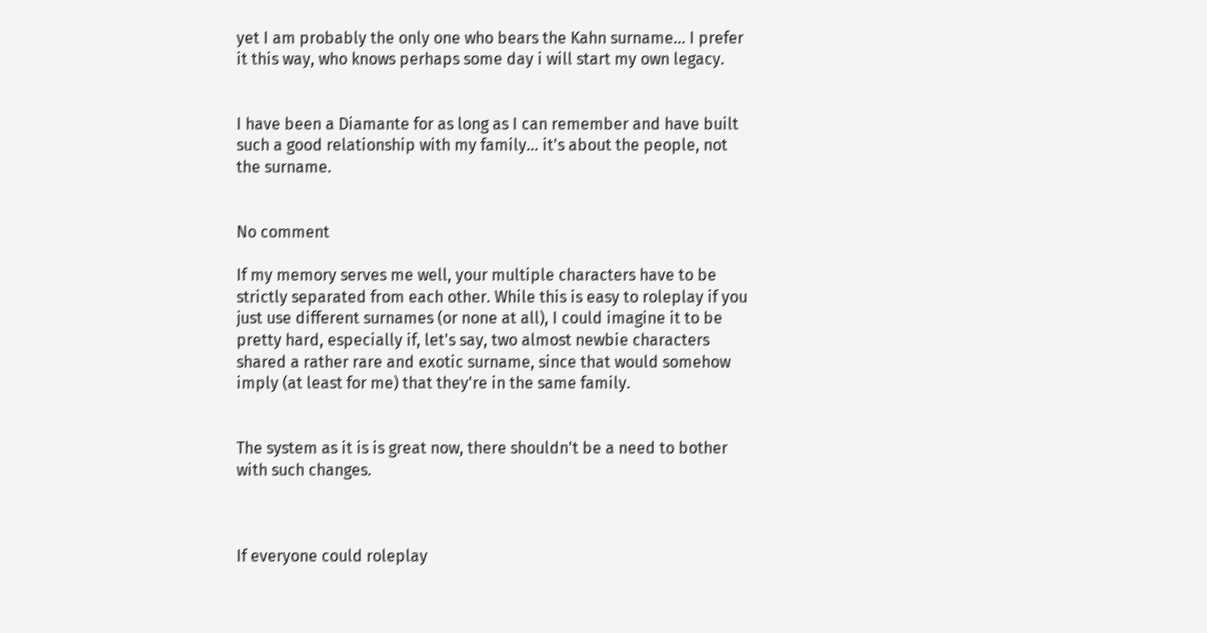yet I am probably the only one who bears the Kahn surname... I prefer it this way, who knows perhaps some day i will start my own legacy.


I have been a Diamante for as long as I can remember and have built such a good relationship with my family... it's about the people, not the surname.


No comment

If my memory serves me well, your multiple characters have to be strictly separated from each other. While this is easy to roleplay if you just use different surnames (or none at all), I could imagine it to be pretty hard, especially if, let's say, two almost newbie characters shared a rather rare and exotic surname, since that would somehow imply (at least for me) that they're in the same family.


The system as it is is great now, there shouldn't be a need to bother with such changes.



If everyone could roleplay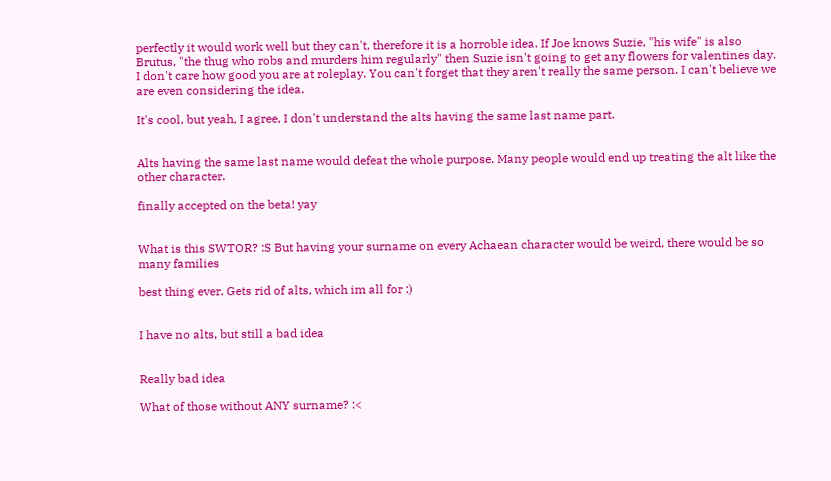perfectly it would work well but they can't, therefore it is a horroble idea. If Joe knows Suzie, "his wife" is also Brutus, "the thug who robs and murders him regularly" then Suzie isn't going to get any flowers for valentines day. I don't care how good you are at roleplay. You can't forget that they aren't really the same person. I can't believe we are even considering the idea.

It's cool, but yeah, I agree, I don't understand the alts having the same last name part.


Alts having the same last name would defeat the whole purpose. Many people would end up treating the alt like the other character.

finally accepted on the beta! yay


What is this SWTOR? :S But having your surname on every Achaean character would be weird, there would be so many families

best thing ever. Gets rid of alts, which im all for :)


I have no alts, but still a bad idea


Really bad idea

What of those without ANY surname? :<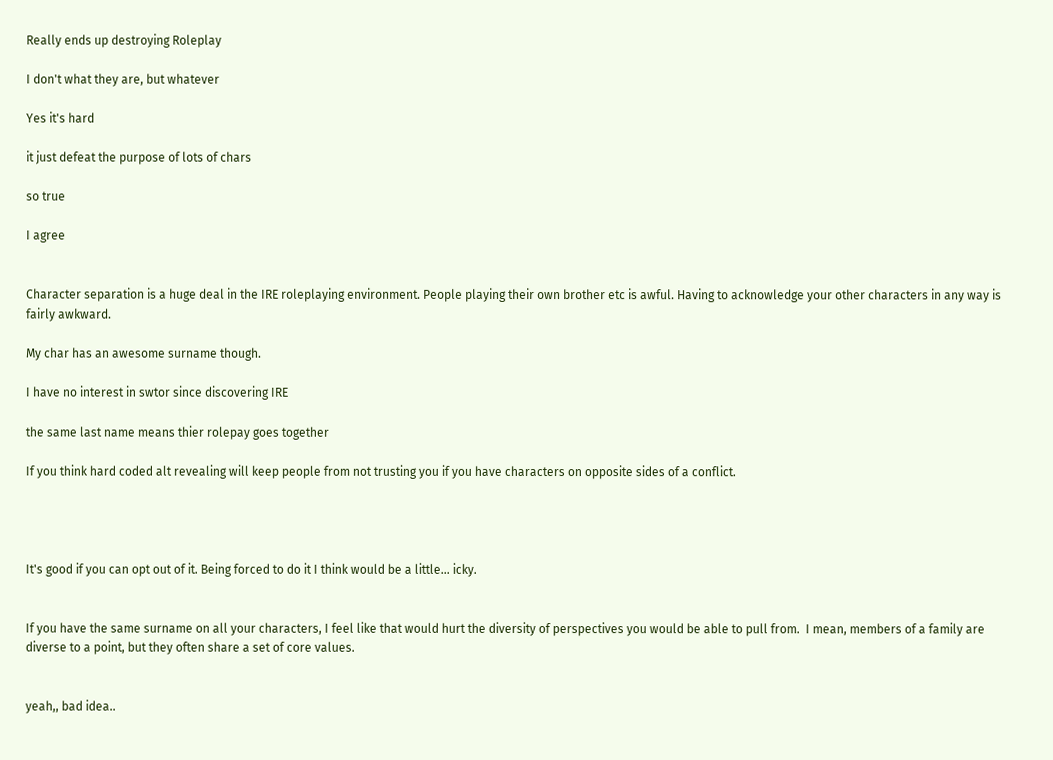Really ends up destroying Roleplay

I don't what they are, but whatever

Yes it's hard

it just defeat the purpose of lots of chars

so true

I agree


Character separation is a huge deal in the IRE roleplaying environment. People playing their own brother etc is awful. Having to acknowledge your other characters in any way is fairly awkward.

My char has an awesome surname though.

I have no interest in swtor since discovering IRE

the same last name means thier rolepay goes together

If you think hard coded alt revealing will keep people from not trusting you if you have characters on opposite sides of a conflict.




It's good if you can opt out of it. Being forced to do it I think would be a little... icky.


If you have the same surname on all your characters, I feel like that would hurt the diversity of perspectives you would be able to pull from.  I mean, members of a family are diverse to a point, but they often share a set of core values.


yeah,, bad idea..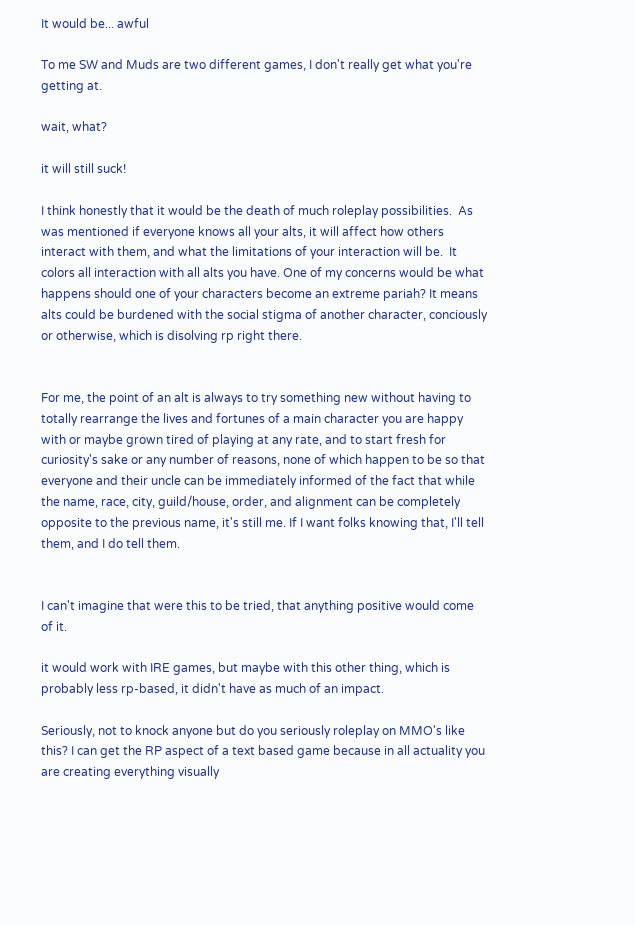It would be... awful

To me SW and Muds are two different games, I don't really get what you're getting at.

wait, what?

it will still suck!

I think honestly that it would be the death of much roleplay possibilities.  As was mentioned if everyone knows all your alts, it will affect how others interact with them, and what the limitations of your interaction will be.  It colors all interaction with all alts you have. One of my concerns would be what happens should one of your characters become an extreme pariah? It means alts could be burdened with the social stigma of another character, conciously or otherwise, which is disolving rp right there.


For me, the point of an alt is always to try something new without having to totally rearrange the lives and fortunes of a main character you are happy with or maybe grown tired of playing at any rate, and to start fresh for curiosity's sake or any number of reasons, none of which happen to be so that everyone and their uncle can be immediately informed of the fact that while the name, race, city, guild/house, order, and alignment can be completely opposite to the previous name, it's still me. If I want folks knowing that, I'll tell them, and I do tell them.


I can't imagine that were this to be tried, that anything positive would come of it.

it would work with IRE games, but maybe with this other thing, which is probably less rp-based, it didn't have as much of an impact.

Seriously, not to knock anyone but do you seriously roleplay on MMO's like this? I can get the RP aspect of a text based game because in all actuality you are creating everything visually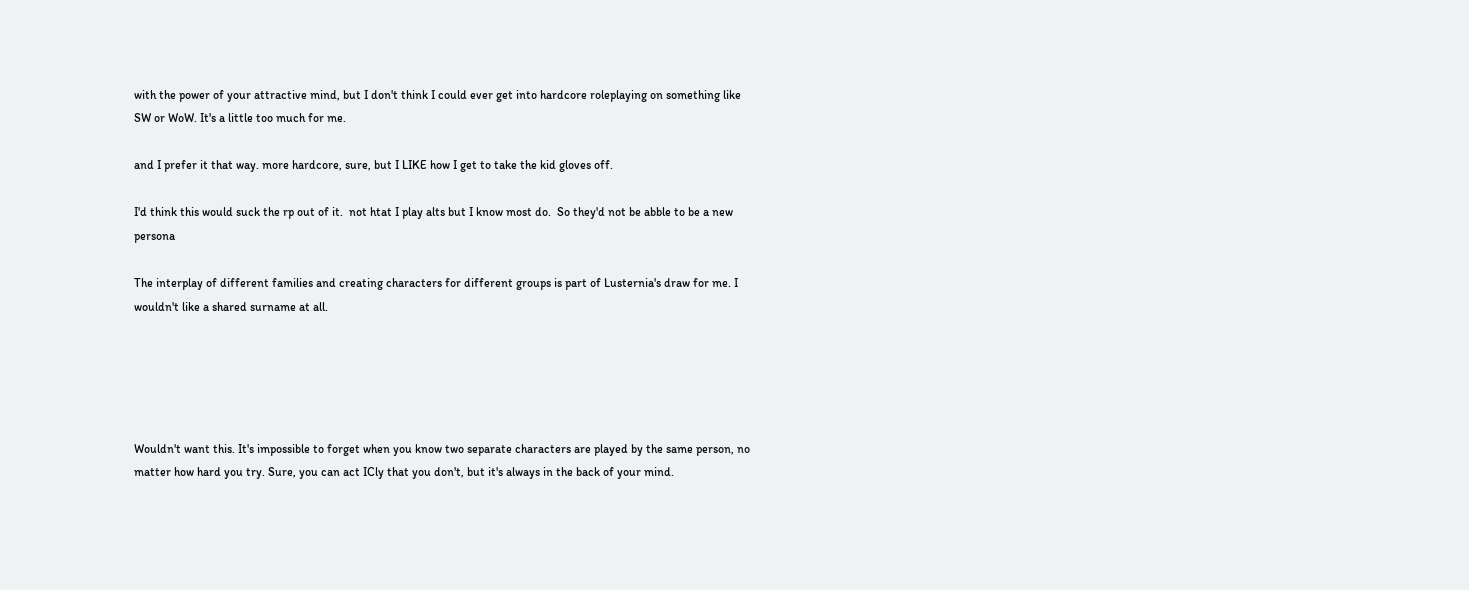with the power of your attractive mind, but I don't think I could ever get into hardcore roleplaying on something like SW or WoW. It's a little too much for me.

and I prefer it that way. more hardcore, sure, but I LIKE how I get to take the kid gloves off.

I'd think this would suck the rp out of it.  not htat I play alts but I know most do.  So they'd not be abble to be a new persona

The interplay of different families and creating characters for different groups is part of Lusternia's draw for me. I wouldn't like a shared surname at all.





Wouldn't want this. It's impossible to forget when you know two separate characters are played by the same person, no matter how hard you try. Sure, you can act ICly that you don't, but it's always in the back of your mind.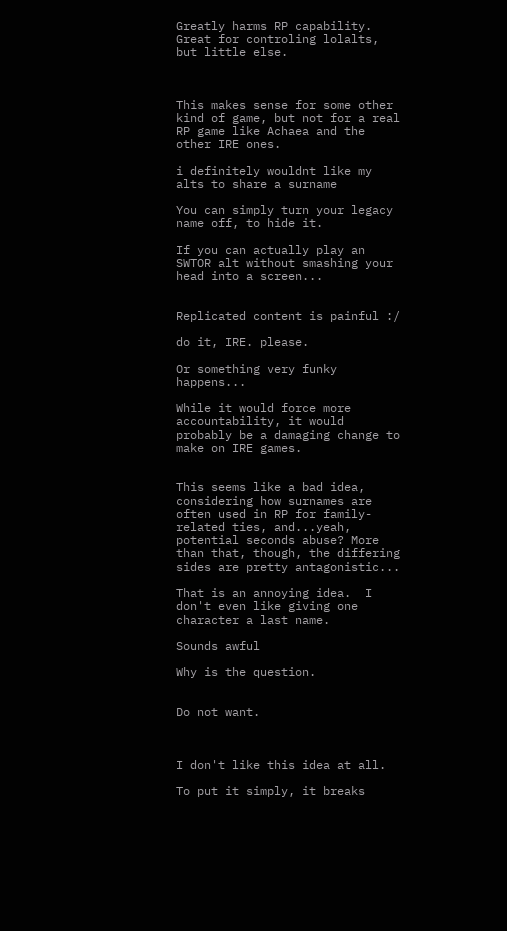Greatly harms RP capability. Great for controling lolalts, but little else.



This makes sense for some other kind of game, but not for a real RP game like Achaea and the other IRE ones.

i definitely wouldnt like my alts to share a surname

You can simply turn your legacy name off, to hide it.

If you can actually play an SWTOR alt without smashing your head into a screen...


Replicated content is painful :/

do it, IRE. please.

Or something very funky happens...

While it would force more accountability, it would probably be a damaging change to make on IRE games.


This seems like a bad idea, considering how surnames are often used in RP for family-related ties, and...yeah, potential seconds abuse? More than that, though, the differing sides are pretty antagonistic...

That is an annoying idea.  I don't even like giving one character a last name.

Sounds awful

Why is the question.


Do not want.



I don't like this idea at all.

To put it simply, it breaks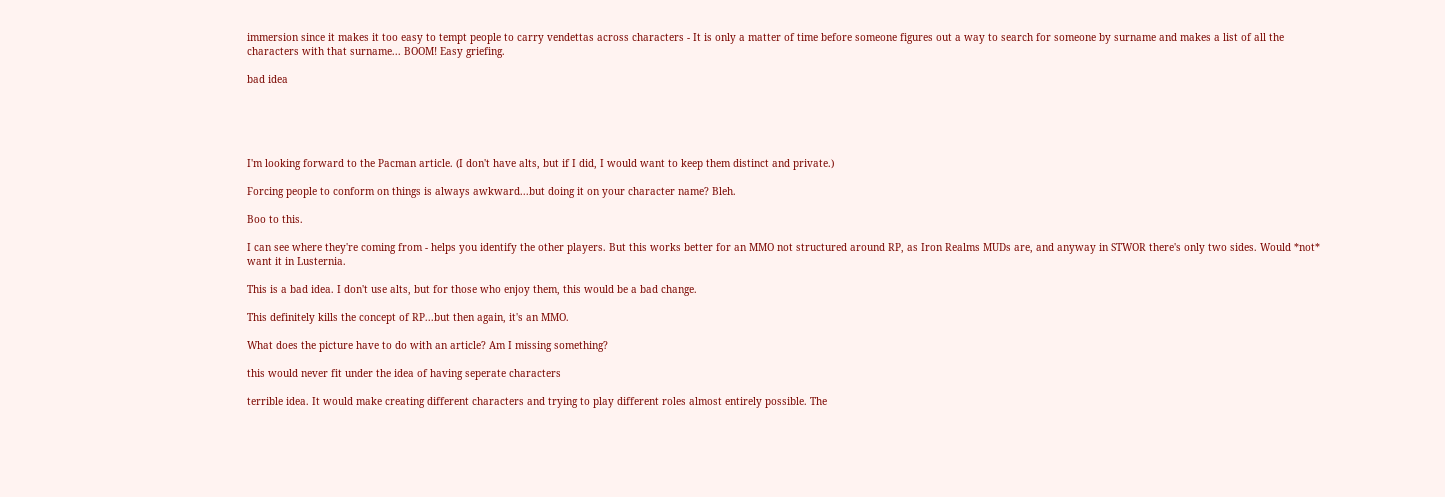immersion since it makes it too easy to tempt people to carry vendettas across characters - It is only a matter of time before someone figures out a way to search for someone by surname and makes a list of all the characters with that surname... BOOM! Easy griefing.

bad idea





I'm looking forward to the Pacman article. (I don't have alts, but if I did, I would want to keep them distinct and private.)

Forcing people to conform on things is always awkward...but doing it on your character name? Bleh.

Boo to this.

I can see where they're coming from - helps you identify the other players. But this works better for an MMO not structured around RP, as Iron Realms MUDs are, and anyway in STWOR there's only two sides. Would *not* want it in Lusternia.

This is a bad idea. I don't use alts, but for those who enjoy them, this would be a bad change.

This definitely kills the concept of RP...but then again, it's an MMO.

What does the picture have to do with an article? Am I missing something?

this would never fit under the idea of having seperate characters

terrible idea. It would make creating different characters and trying to play different roles almost entirely possible. The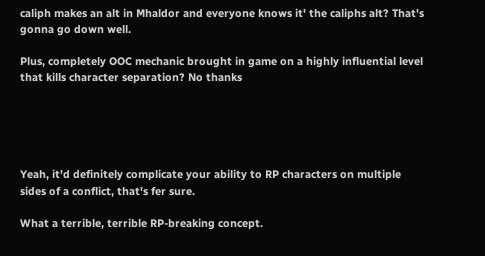caliph makes an alt in Mhaldor and everyone knows it' the caliphs alt? That's gonna go down well.

Plus, completely OOC mechanic brought in game on a highly influential level that kills character separation? No thanks





Yeah, it'd definitely complicate your ability to RP characters on multiple sides of a conflict, that's fer sure.

What a terrible, terrible RP-breaking concept.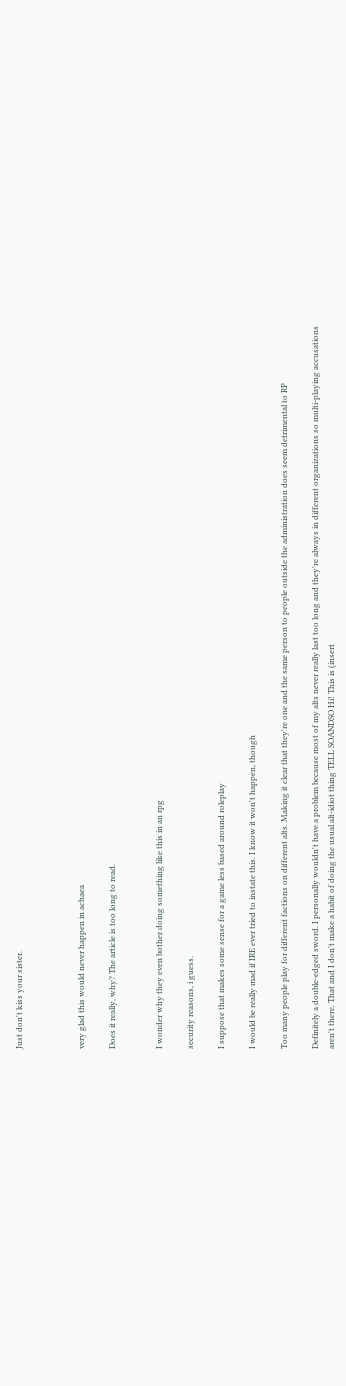Just don't kiss your sister.



very glad this would never happen in achaea

Does it really, why? The article is too long to read.


I wonder why they even bother doing something like this in an rpg

security reasons, i guess.

I suppose that makes some sense for a game less based around roleplay

I would be really mad if IRE ever tried to instate this. I know it won't happen, though

Too many people play for different factions on different alts. Making it clear that they're one and the same person to people outside the administration does seem detrimental to RP

Definitely a double-edged sword. I personally wouldn't have a problem because most of my alts never really last too long and they're always in different organizations so multi-playing accusations aren't there. That and I don't make a habit of doing the usual alt-idiot thing TELL SOANDSO Hi! This is (insert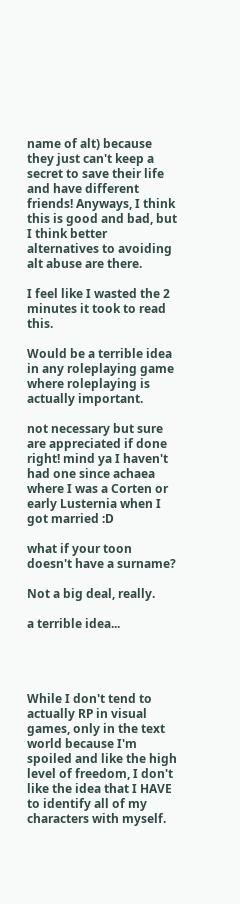name of alt) because they just can't keep a secret to save their life and have different friends! Anyways, I think this is good and bad, but I think better alternatives to avoiding alt abuse are there.

I feel like I wasted the 2 minutes it took to read this.

Would be a terrible idea in any roleplaying game where roleplaying is actually important.

not necessary but sure are appreciated if done right! mind ya I haven't had one since achaea where I was a Corten or early Lusternia when I got married :D

what if your toon doesn't have a surname?

Not a big deal, really.

a terrible idea...




While I don't tend to actually RP in visual games, only in the text world because I'm spoiled and like the high level of freedom, I don't like the idea that I HAVE to identify all of my characters with myself.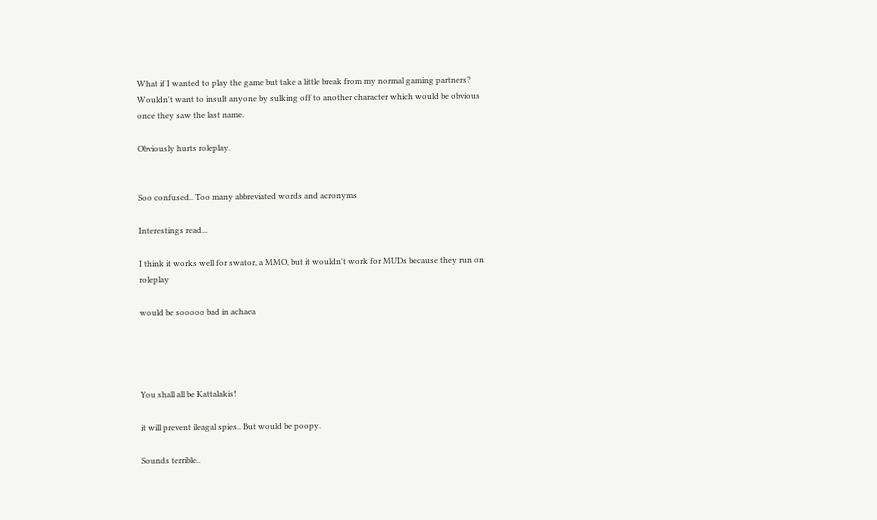What if I wanted to play the game but take a little break from my normal gaming partners? Wouldn't want to insult anyone by sulking off to another character which would be obvious once they saw the last name.

Obviously hurts roleplay.


Soo confused.. Too many abbreviated words and acronyms

Interestings read...

I think it works well for swator, a MMO, but it wouldn't work for MUDs because they run on roleplay

would be sooooo bad in achaea




You shall all be Kattalakis!

it will prevent ileagal spies.. But would be poopy.

Sounds terrible..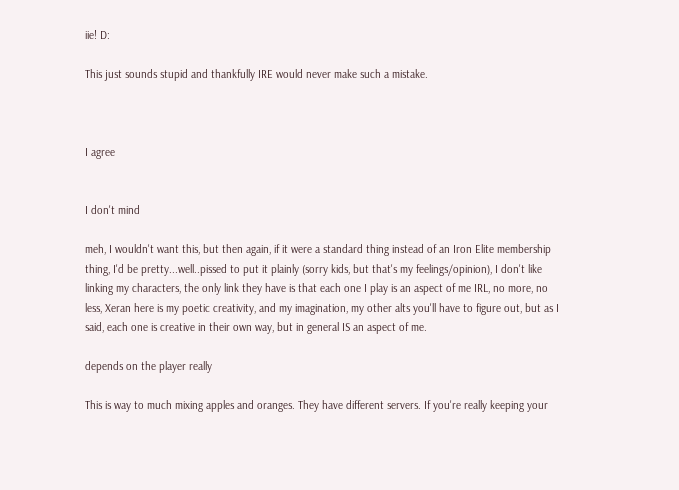iie! D:

This just sounds stupid and thankfully IRE would never make such a mistake.



I agree


I don't mind

meh, I wouldn't want this, but then again, if it were a standard thing instead of an Iron Elite membership thing, I'd be pretty...well..pissed to put it plainly (sorry kids, but that's my feelings/opinion), I don't like linking my characters, the only link they have is that each one I play is an aspect of me IRL, no more, no less, Xeran here is my poetic creativity, and my imagination, my other alts you'll have to figure out, but as I said, each one is creative in their own way, but in general IS an aspect of me.

depends on the player really

This is way to much mixing apples and oranges. They have different servers. If you're really keeping your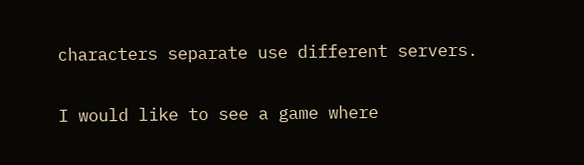characters separate use different servers.


I would like to see a game where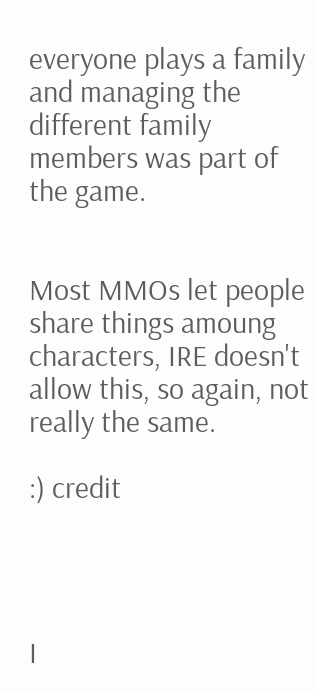everyone plays a family and managing the different family members was part of the game.


Most MMOs let people share things amoung characters, IRE doesn't allow this, so again, not really the same.

:) credit




I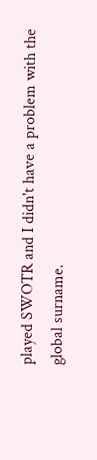played SWOTR and I didn't have a problem with the global surname.